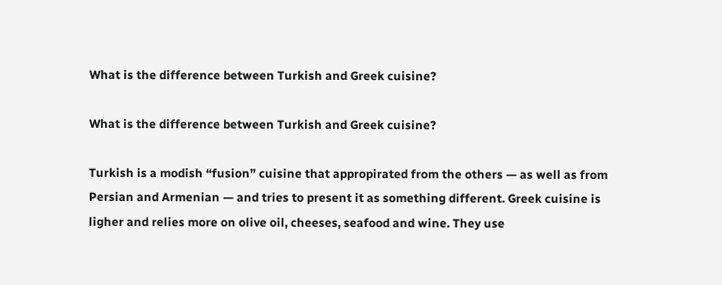What is the difference between Turkish and Greek cuisine?

What is the difference between Turkish and Greek cuisine?

Turkish is a modish “fusion” cuisine that appropirated from the others — as well as from Persian and Armenian — and tries to present it as something different. Greek cuisine is ligher and relies more on olive oil, cheeses, seafood and wine. They use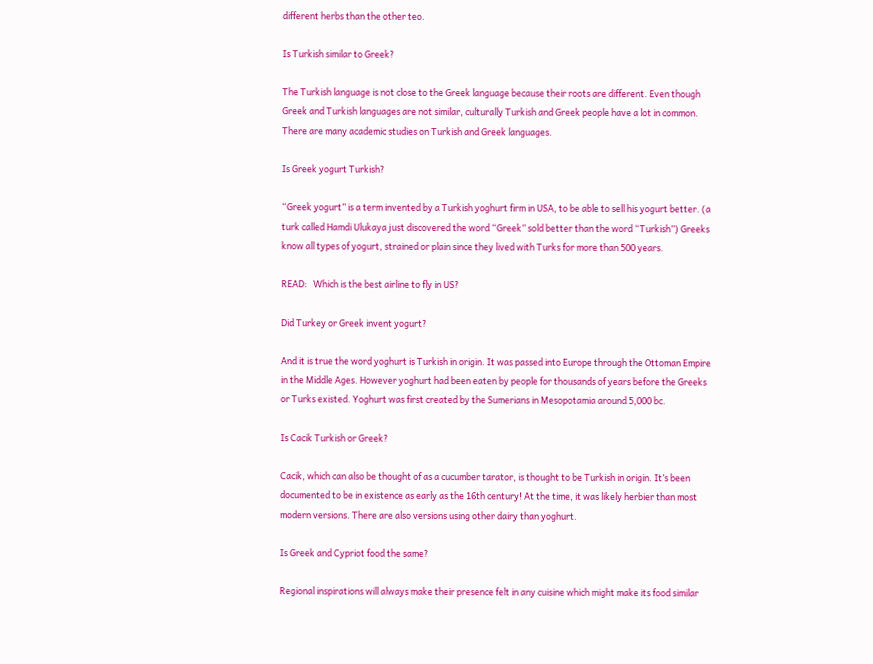different herbs than the other teo.

Is Turkish similar to Greek?

The Turkish language is not close to the Greek language because their roots are different. Even though Greek and Turkish languages are not similar, culturally Turkish and Greek people have a lot in common. There are many academic studies on Turkish and Greek languages.

Is Greek yogurt Turkish?

“Greek yogurt” is a term invented by a Turkish yoghurt firm in USA, to be able to sell his yogurt better. (a turk called Hamdi Ulukaya just discovered the word “Greek” sold better than the word “Turkish”) Greeks know all types of yogurt, strained or plain since they lived with Turks for more than 500 years.

READ:   Which is the best airline to fly in US?

Did Turkey or Greek invent yogurt?

And it is true the word yoghurt is Turkish in origin. It was passed into Europe through the Ottoman Empire in the Middle Ages. However yoghurt had been eaten by people for thousands of years before the Greeks or Turks existed. Yoghurt was first created by the Sumerians in Mesopotamia around 5,000 bc.

Is Cacik Turkish or Greek?

Cacik, which can also be thought of as a cucumber tarator, is thought to be Turkish in origin. It’s been documented to be in existence as early as the 16th century! At the time, it was likely herbier than most modern versions. There are also versions using other dairy than yoghurt.

Is Greek and Cypriot food the same?

Regional inspirations will always make their presence felt in any cuisine which might make its food similar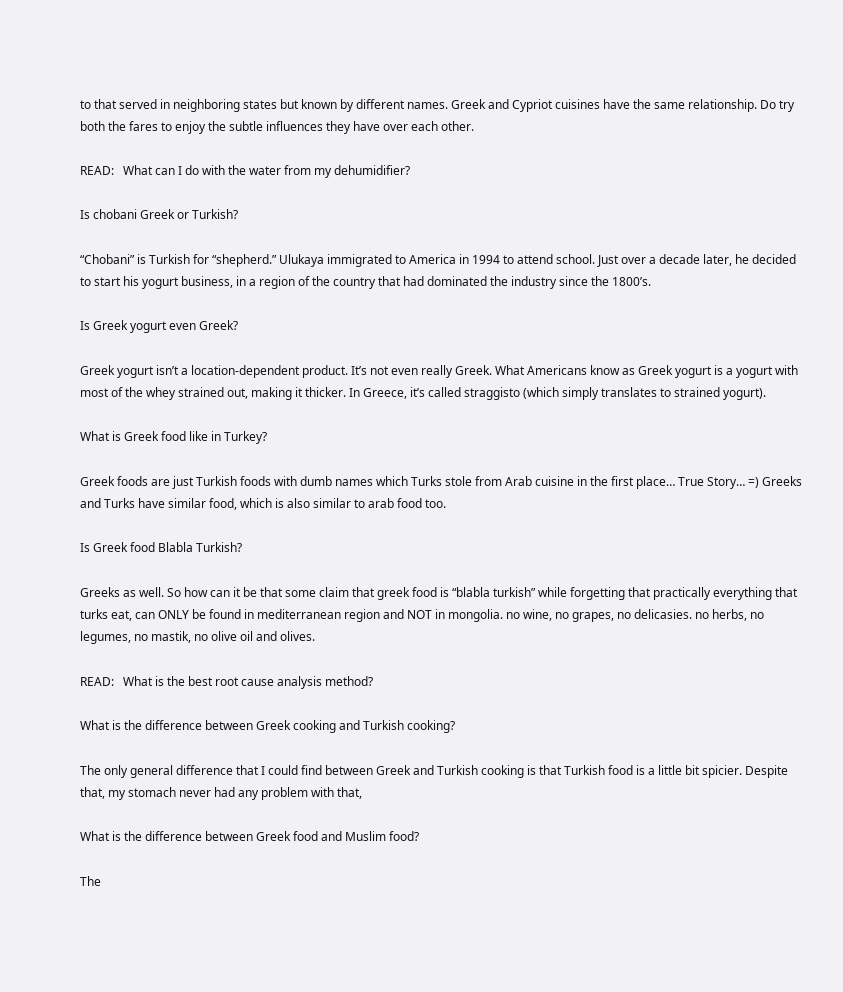to that served in neighboring states but known by different names. Greek and Cypriot cuisines have the same relationship. Do try both the fares to enjoy the subtle influences they have over each other.

READ:   What can I do with the water from my dehumidifier?

Is chobani Greek or Turkish?

“Chobani” is Turkish for “shepherd.” Ulukaya immigrated to America in 1994 to attend school. Just over a decade later, he decided to start his yogurt business, in a region of the country that had dominated the industry since the 1800’s.

Is Greek yogurt even Greek?

Greek yogurt isn’t a location-dependent product. It’s not even really Greek. What Americans know as Greek yogurt is a yogurt with most of the whey strained out, making it thicker. In Greece, it’s called straggisto (which simply translates to strained yogurt).

What is Greek food like in Turkey?

Greek foods are just Turkish foods with dumb names which Turks stole from Arab cuisine in the first place… True Story… =) Greeks and Turks have similar food, which is also similar to arab food too.

Is Greek food Blabla Turkish?

Greeks as well. So how can it be that some claim that greek food is “blabla turkish” while forgetting that practically everything that turks eat, can ONLY be found in mediterranean region and NOT in mongolia. no wine, no grapes, no delicasies. no herbs, no legumes, no mastik, no olive oil and olives.

READ:   What is the best root cause analysis method?

What is the difference between Greek cooking and Turkish cooking?

The only general difference that I could find between Greek and Turkish cooking is that Turkish food is a little bit spicier. Despite that, my stomach never had any problem with that,

What is the difference between Greek food and Muslim food?

The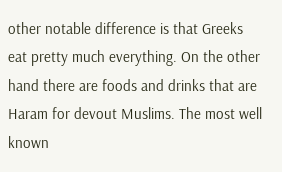other notable difference is that Greeks eat pretty much everything. On the other hand there are foods and drinks that are Haram for devout Muslims. The most well known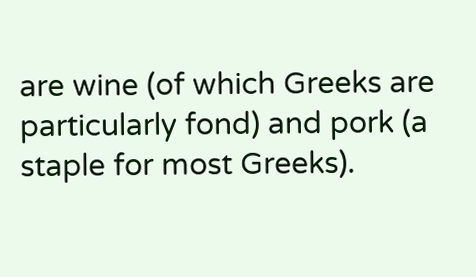are wine (of which Greeks are particularly fond) and pork (a staple for most Greeks).